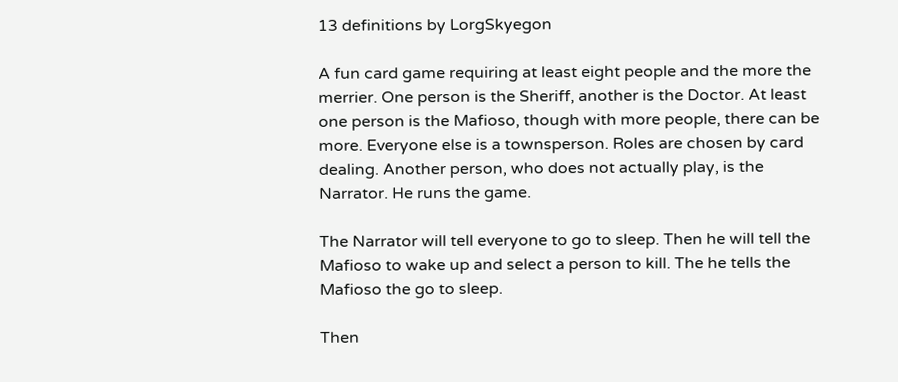13 definitions by LorgSkyegon

A fun card game requiring at least eight people and the more the merrier. One person is the Sheriff, another is the Doctor. At least one person is the Mafioso, though with more people, there can be more. Everyone else is a townsperson. Roles are chosen by card dealing. Another person, who does not actually play, is the Narrator. He runs the game.

The Narrator will tell everyone to go to sleep. Then he will tell the Mafioso to wake up and select a person to kill. The he tells the Mafioso the go to sleep.

Then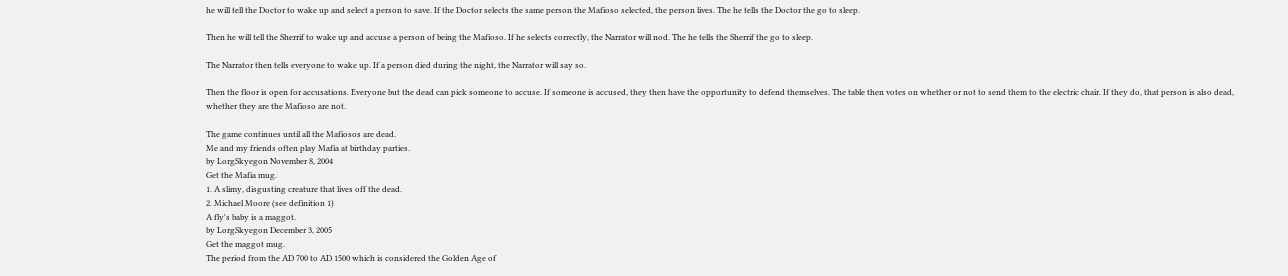he will tell the Doctor to wake up and select a person to save. If the Doctor selects the same person the Mafioso selected, the person lives. The he tells the Doctor the go to sleep.

Then he will tell the Sherrif to wake up and accuse a person of being the Mafioso. If he selects correctly, the Narrator will nod. The he tells the Sherrif the go to sleep.

The Narrator then tells everyone to wake up. If a person died during the night, the Narrator will say so.

Then the floor is open for accusations. Everyone but the dead can pick someone to accuse. If someone is accused, they then have the opportunity to defend themselves. The table then votes on whether or not to send them to the electric chair. If they do, that person is also dead, whether they are the Mafioso are not.

The game continues until all the Mafiosos are dead.
Me and my friends often play Mafia at birthday parties.
by LorgSkyegon November 8, 2004
Get the Mafia mug.
1. A slimy, disgusting creature that lives off the dead.
2. Michael Moore (see definition 1)
A fly's baby is a maggot.
by LorgSkyegon December 3, 2005
Get the maggot mug.
The period from the AD 700 to AD 1500 which is considered the Golden Age of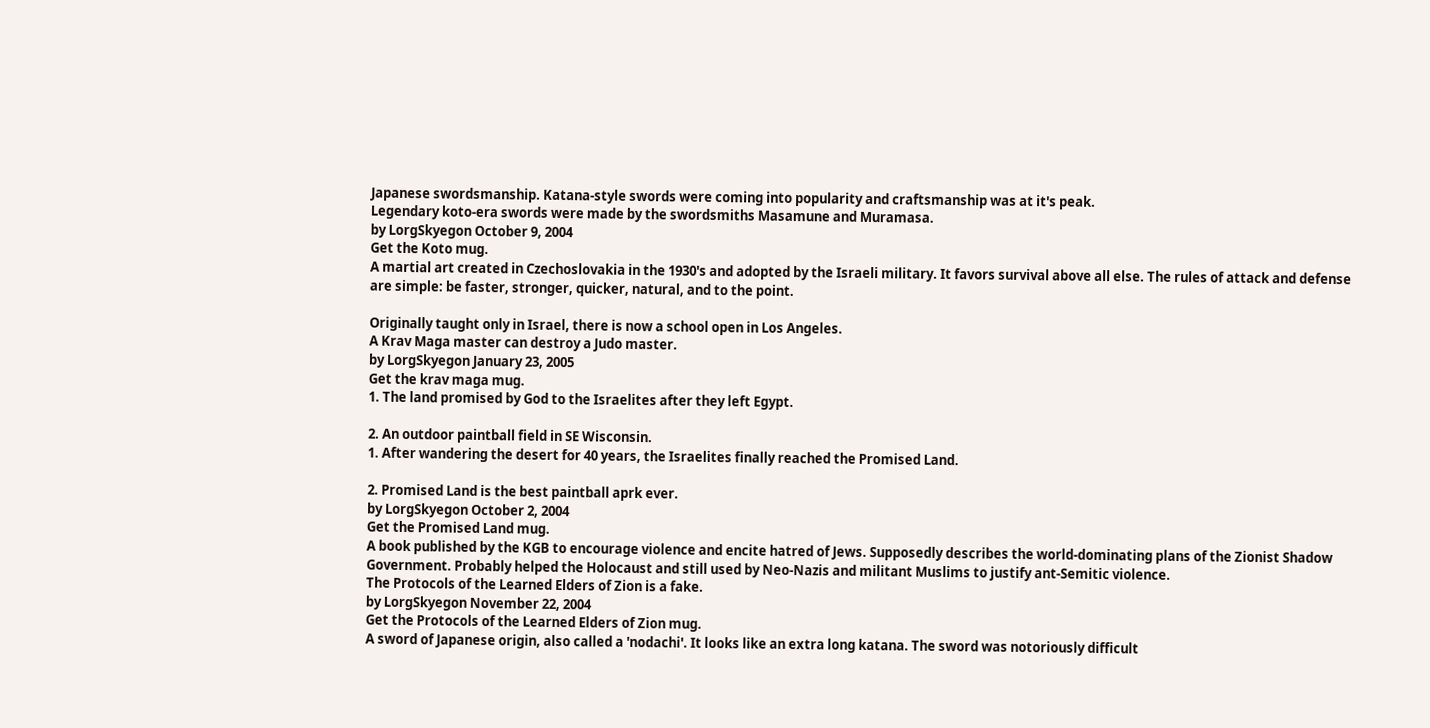Japanese swordsmanship. Katana-style swords were coming into popularity and craftsmanship was at it's peak.
Legendary koto-era swords were made by the swordsmiths Masamune and Muramasa.
by LorgSkyegon October 9, 2004
Get the Koto mug.
A martial art created in Czechoslovakia in the 1930's and adopted by the Israeli military. It favors survival above all else. The rules of attack and defense are simple: be faster, stronger, quicker, natural, and to the point.

Originally taught only in Israel, there is now a school open in Los Angeles.
A Krav Maga master can destroy a Judo master.
by LorgSkyegon January 23, 2005
Get the krav maga mug.
1. The land promised by God to the Israelites after they left Egypt.

2. An outdoor paintball field in SE Wisconsin.
1. After wandering the desert for 40 years, the Israelites finally reached the Promised Land.

2. Promised Land is the best paintball aprk ever.
by LorgSkyegon October 2, 2004
Get the Promised Land mug.
A book published by the KGB to encourage violence and encite hatred of Jews. Supposedly describes the world-dominating plans of the Zionist Shadow Government. Probably helped the Holocaust and still used by Neo-Nazis and militant Muslims to justify ant-Semitic violence.
The Protocols of the Learned Elders of Zion is a fake.
by LorgSkyegon November 22, 2004
Get the Protocols of the Learned Elders of Zion mug.
A sword of Japanese origin, also called a 'nodachi'. It looks like an extra long katana. The sword was notoriously difficult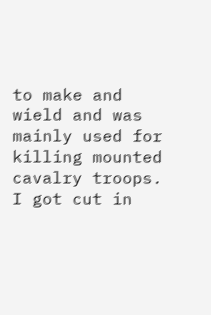to make and wield and was mainly used for killing mounted cavalry troops.
I got cut in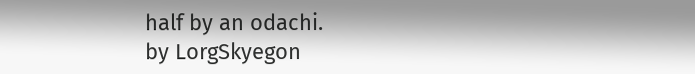half by an odachi.
by LorgSkyegon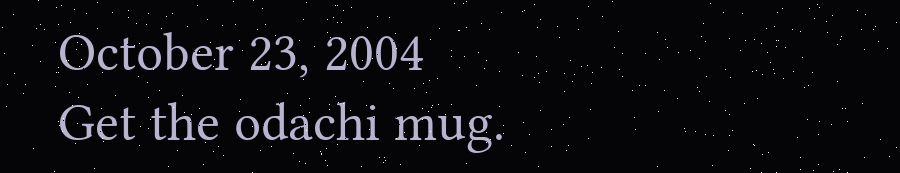October 23, 2004
Get the odachi mug.